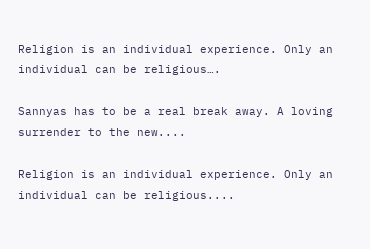Religion is an individual experience. Only an individual can be religious….

Sannyas has to be a real break away. A loving surrender to the new....

Religion is an individual experience. Only an individual can be religious....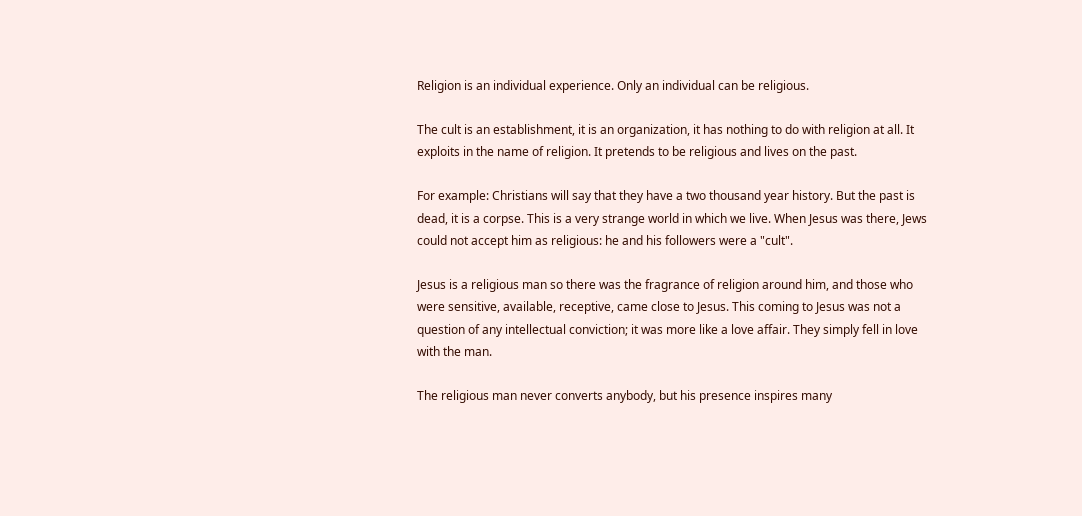Religion is an individual experience. Only an individual can be religious.

The cult is an establishment, it is an organization, it has nothing to do with religion at all. It exploits in the name of religion. It pretends to be religious and lives on the past.

For example: Christians will say that they have a two thousand year history. But the past is dead, it is a corpse. This is a very strange world in which we live. When Jesus was there, Jews could not accept him as religious: he and his followers were a "cult".

Jesus is a religious man so there was the fragrance of religion around him, and those who were sensitive, available, receptive, came close to Jesus. This coming to Jesus was not a question of any intellectual conviction; it was more like a love affair. They simply fell in love with the man.

The religious man never converts anybody, but his presence inspires many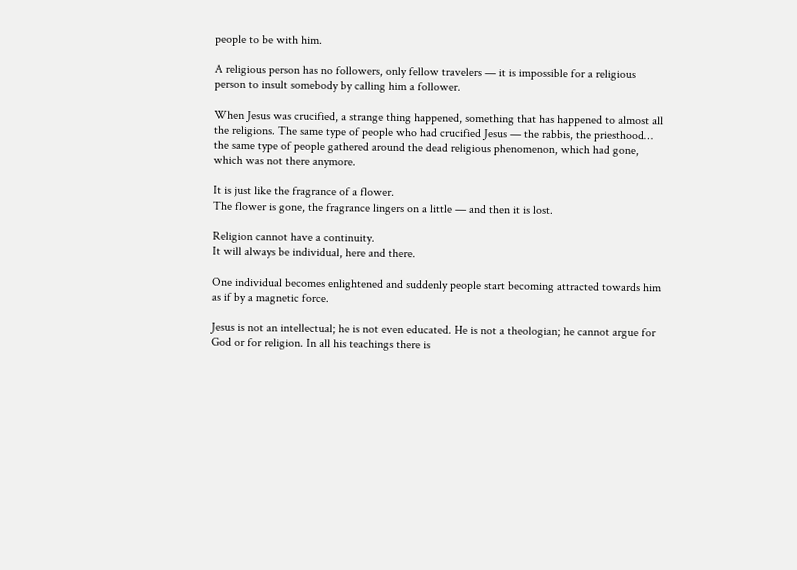people to be with him.

A religious person has no followers, only fellow travelers — it is impossible for a religious person to insult somebody by calling him a follower.

When Jesus was crucified, a strange thing happened, something that has happened to almost all the religions. The same type of people who had crucified Jesus — the rabbis, the priesthood… the same type of people gathered around the dead religious phenomenon, which had gone, which was not there anymore.

It is just like the fragrance of a flower.
The flower is gone, the fragrance lingers on a little — and then it is lost.

Religion cannot have a continuity.
It will always be individual, here and there.

One individual becomes enlightened and suddenly people start becoming attracted towards him as if by a magnetic force.

Jesus is not an intellectual; he is not even educated. He is not a theologian; he cannot argue for God or for religion. In all his teachings there is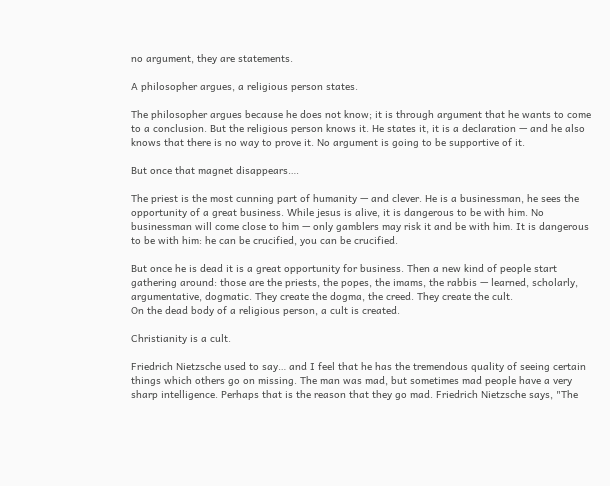no argument, they are statements.

A philosopher argues, a religious person states.

The philosopher argues because he does not know; it is through argument that he wants to come to a conclusion. But the religious person knows it. He states it, it is a declaration — and he also knows that there is no way to prove it. No argument is going to be supportive of it.

But once that magnet disappears….

The priest is the most cunning part of humanity — and clever. He is a businessman, he sees the opportunity of a great business. While jesus is alive, it is dangerous to be with him. No businessman will come close to him — only gamblers may risk it and be with him. It is dangerous to be with him: he can be crucified, you can be crucified.

But once he is dead it is a great opportunity for business. Then a new kind of people start gathering around: those are the priests, the popes, the imams, the rabbis — learned, scholarly, argumentative, dogmatic. They create the dogma, the creed. They create the cult.
On the dead body of a religious person, a cult is created.

Christianity is a cult.

Friedrich Nietzsche used to say… and I feel that he has the tremendous quality of seeing certain things which others go on missing. The man was mad, but sometimes mad people have a very sharp intelligence. Perhaps that is the reason that they go mad. Friedrich Nietzsche says, "The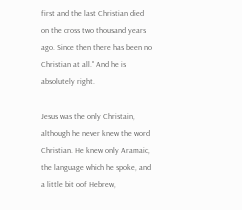first and the last Christian died on the cross two thousand years ago. Since then there has been no Christian at all." And he is absolutely right.

Jesus was the only Christain, although he never knew the word Christian. He knew only Aramaic, the language which he spoke, and a little bit oof Hebrew,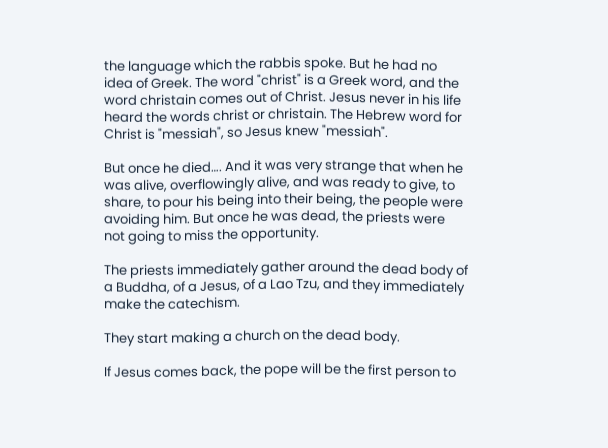the language which the rabbis spoke. But he had no idea of Greek. The word "christ" is a Greek word, and the word christain comes out of Christ. Jesus never in his life heard the words christ or christain. The Hebrew word for Christ is "messiah", so Jesus knew "messiah".

But once he died…. And it was very strange that when he was alive, overflowingly alive, and was ready to give, to share, to pour his being into their being, the people were avoiding him. But once he was dead, the priests were not going to miss the opportunity.

The priests immediately gather around the dead body of a Buddha, of a Jesus, of a Lao Tzu, and they immediately make the catechism.

They start making a church on the dead body.

If Jesus comes back, the pope will be the first person to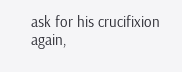ask for his crucifixion again,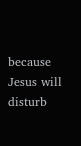because Jesus will disturb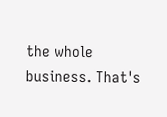the whole business. That's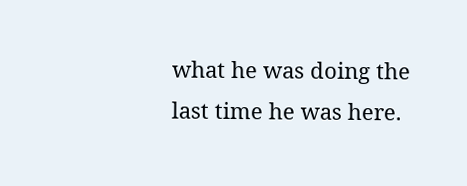what he was doing the last time he was here.